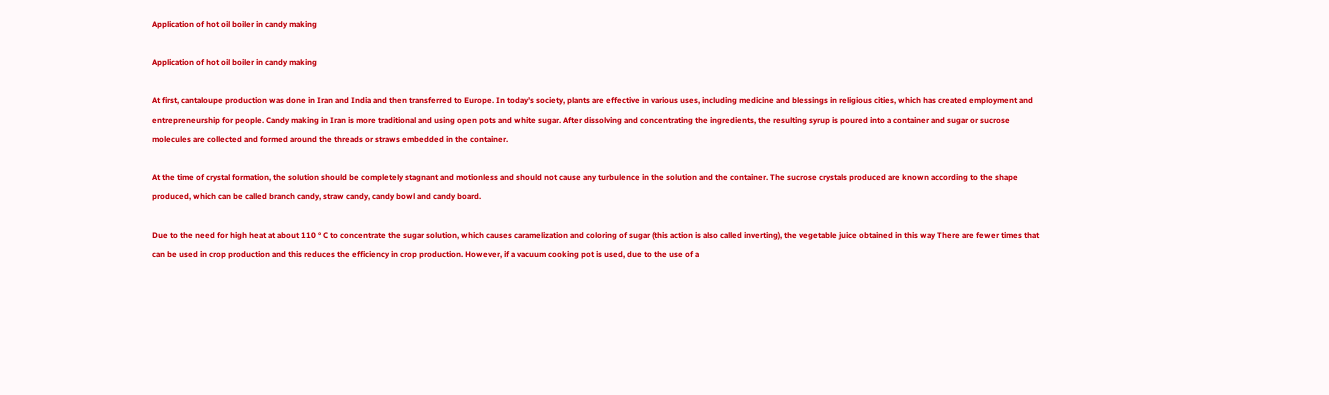Application of hot oil boiler in candy making

Application of hot oil boiler in candy making

At first, cantaloupe production was done in Iran and India and then transferred to Europe. In today’s society, plants are effective in various uses, including medicine and blessings in religious cities, which has created employment and entrepreneurship for people. Candy making in Iran is more traditional and using open pots and white sugar. After dissolving and concentrating the ingredients, the resulting syrup is poured into a container and sugar or sucrose molecules are collected and formed around the threads or straws embedded in the container.

At the time of crystal formation, the solution should be completely stagnant and motionless and should not cause any turbulence in the solution and the container. The sucrose crystals produced are known according to the shape produced, which can be called branch candy, straw candy, candy bowl and candy board.

Due to the need for high heat at about 110 ° C to concentrate the sugar solution, which causes caramelization and coloring of sugar (this action is also called inverting), the vegetable juice obtained in this way There are fewer times that can be used in crop production and this reduces the efficiency in crop production. However, if a vacuum cooking pot is used, due to the use of a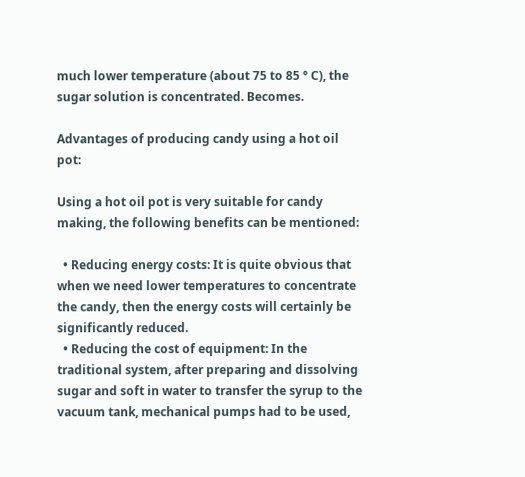much lower temperature (about 75 to 85 ° C), the sugar solution is concentrated. Becomes.

Advantages of producing candy using a hot oil pot:

Using a hot oil pot is very suitable for candy making, the following benefits can be mentioned:

  • Reducing energy costs: It is quite obvious that when we need lower temperatures to concentrate the candy, then the energy costs will certainly be significantly reduced.
  • Reducing the cost of equipment: In the traditional system, after preparing and dissolving sugar and soft in water to transfer the syrup to the vacuum tank, mechanical pumps had to be used,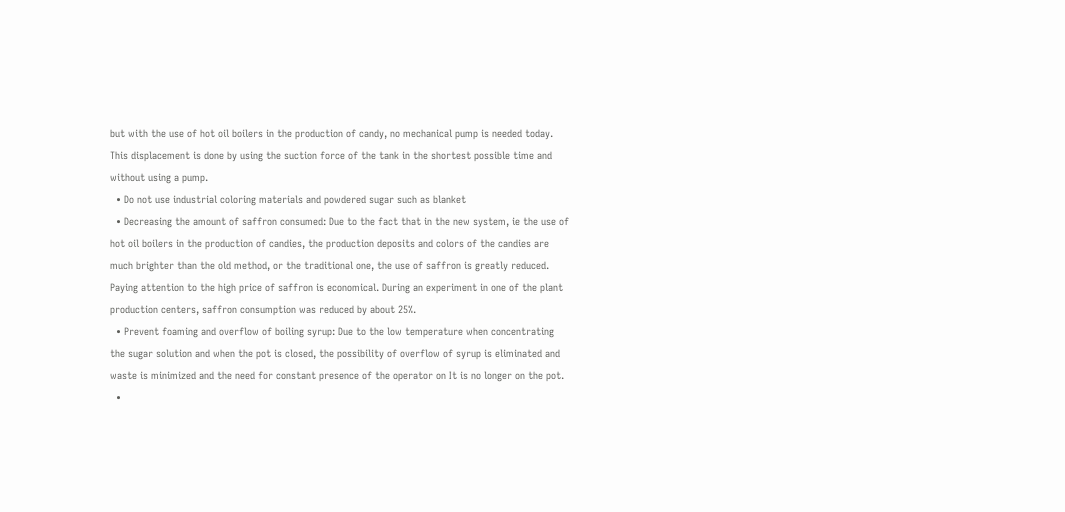but with the use of hot oil boilers in the production of candy, no mechanical pump is needed today. This displacement is done by using the suction force of the tank in the shortest possible time and without using a pump.
  • Do not use industrial coloring materials and powdered sugar such as blanket
  • Decreasing the amount of saffron consumed: Due to the fact that in the new system, ie the use of hot oil boilers in the production of candies, the production deposits and colors of the candies are much brighter than the old method, or the traditional one, the use of saffron is greatly reduced. Paying attention to the high price of saffron is economical. During an experiment in one of the plant production centers, saffron consumption was reduced by about 25%.
  • Prevent foaming and overflow of boiling syrup: Due to the low temperature when concentrating the sugar solution and when the pot is closed, the possibility of overflow of syrup is eliminated and waste is minimized and the need for constant presence of the operator on It is no longer on the pot.
  •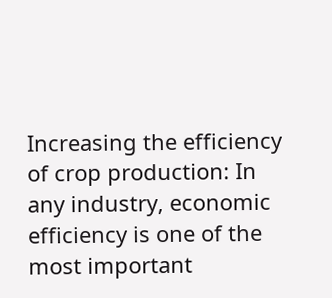Increasing the efficiency of crop production: In any industry, economic efficiency is one of the most important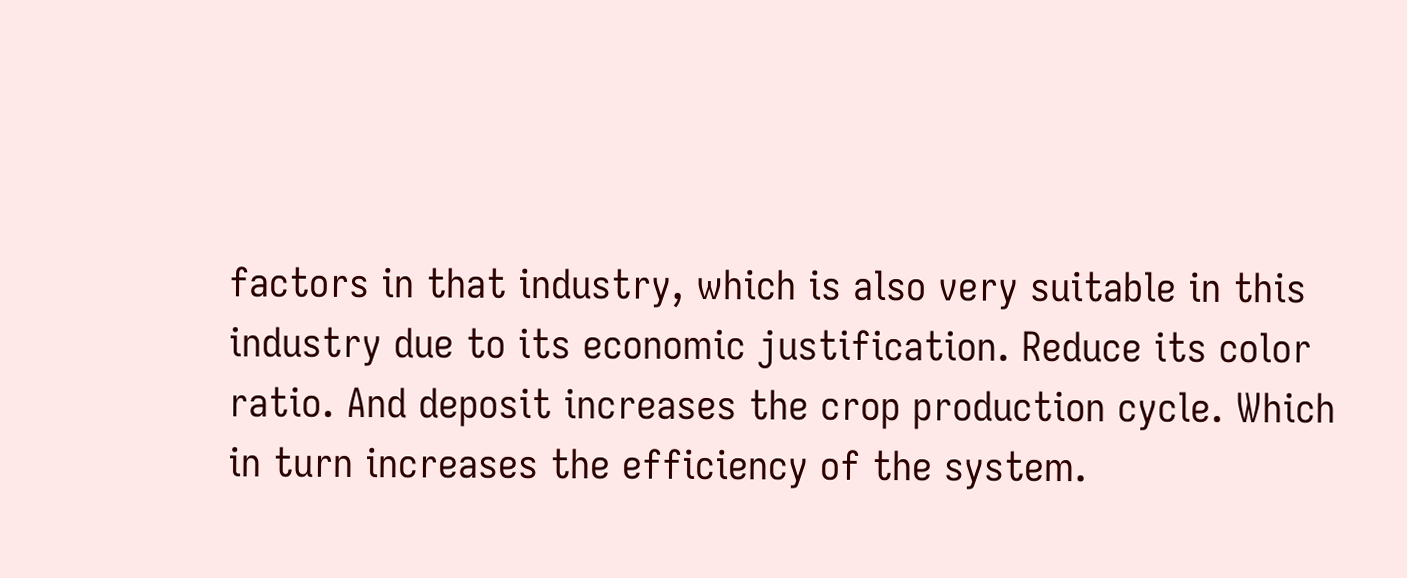factors in that industry, which is also very suitable in this industry due to its economic justification. Reduce its color ratio. And deposit increases the crop production cycle. Which in turn increases the efficiency of the system.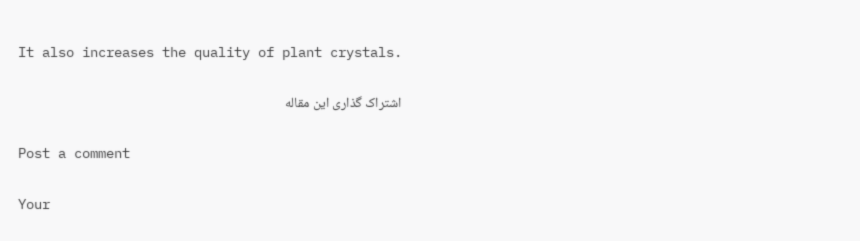It also increases the quality of plant crystals.

اشتراک گذاری این مقاله

Post a comment

Your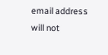email address will not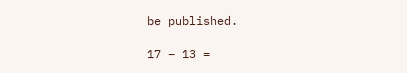be published.

17 − 13 =